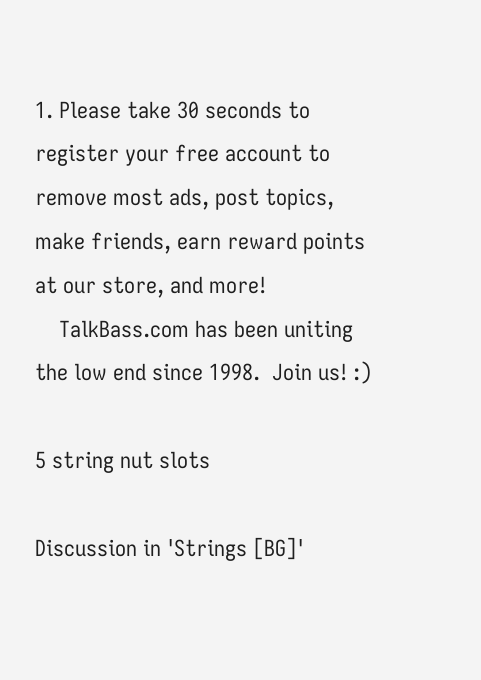1. Please take 30 seconds to register your free account to remove most ads, post topics, make friends, earn reward points at our store, and more!
    TalkBass.com has been uniting the low end since 1998.  Join us! :)

5 string nut slots

Discussion in 'Strings [BG]'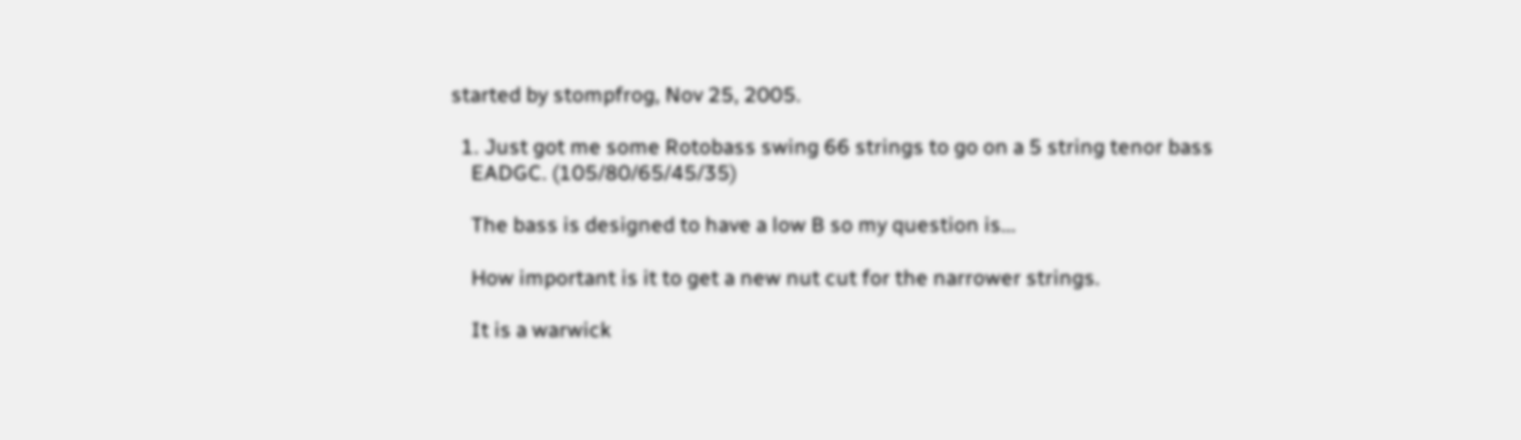started by stompfrog, Nov 25, 2005.

  1. Just got me some Rotobass swing 66 strings to go on a 5 string tenor bass
    EADGC. (105/80/65/45/35)

    The bass is designed to have a low B so my question is...

    How important is it to get a new nut cut for the narrower strings.

    It is a warwick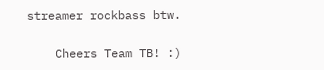streamer rockbass btw.

    Cheers Team TB! :)